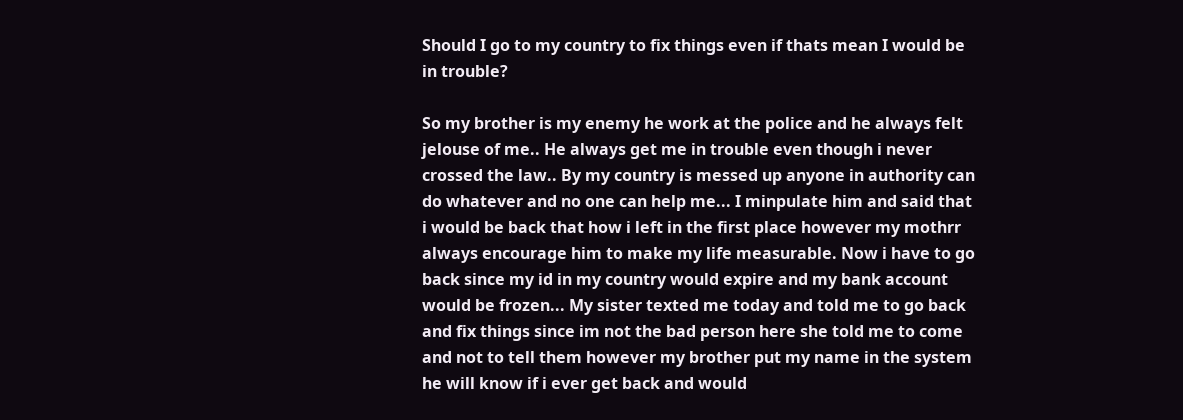Should I go to my country to fix things even if thats mean I would be in trouble?

So my brother is my enemy he work at the police and he always felt jelouse of me.. He always get me in trouble even though i never crossed the law.. By my country is messed up anyone in authority can do whatever and no one can help me... I minpulate him and said that i would be back that how i left in the first place however my mothrr always encourage him to make my life measurable. Now i have to go back since my id in my country would expire and my bank account would be frozen... My sister texted me today and told me to go back and fix things since im not the bad person here she told me to come and not to tell them however my brother put my name in the system he will know if i ever get back and would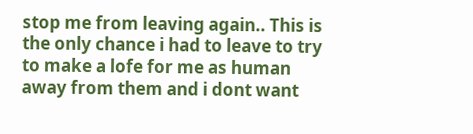stop me from leaving again.. This is the only chance i had to leave to try to make a lofe for me as human away from them and i dont want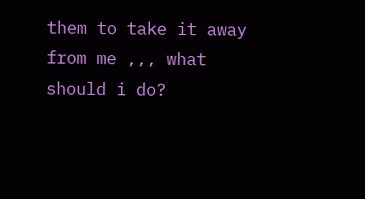them to take it away from me ,,, what should i do?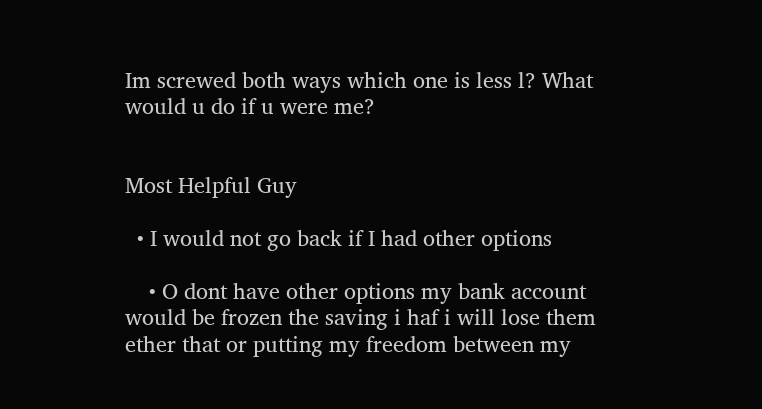Im screwed both ways which one is less l? What would u do if u were me?


Most Helpful Guy

  • I would not go back if I had other options

    • O dont have other options my bank account would be frozen the saving i haf i will lose them ether that or putting my freedom between my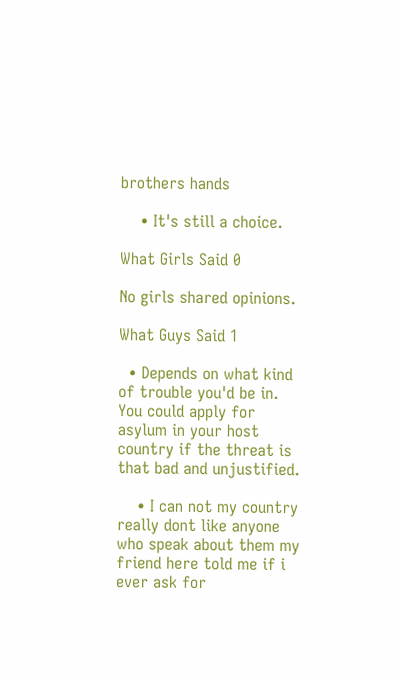brothers hands

    • It's still a choice.

What Girls Said 0

No girls shared opinions.

What Guys Said 1

  • Depends on what kind of trouble you'd be in. You could apply for asylum in your host country if the threat is that bad and unjustified.

    • I can not my country really dont like anyone who speak about them my friend here told me if i ever ask for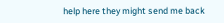help here they might send me back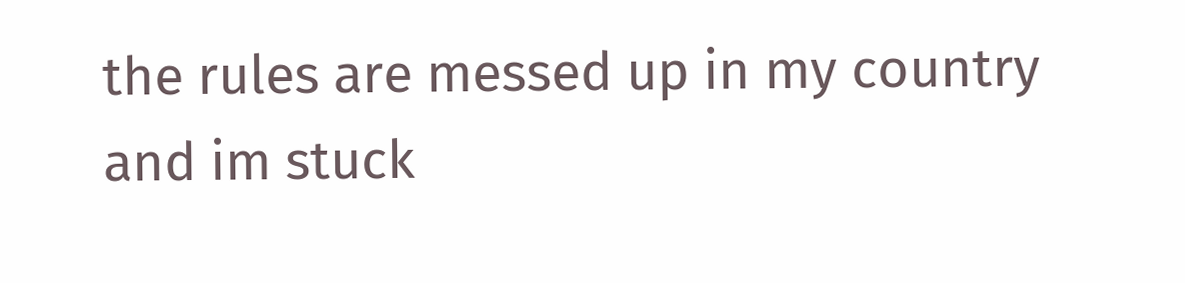the rules are messed up in my country and im stuck